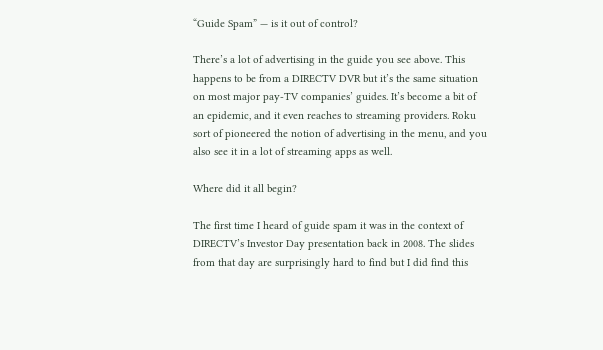“Guide Spam” — is it out of control?

There’s a lot of advertising in the guide you see above. This happens to be from a DIRECTV DVR but it’s the same situation on most major pay-TV companies’ guides. It’s become a bit of an epidemic, and it even reaches to streaming providers. Roku sort of pioneered the notion of advertising in the menu, and you also see it in a lot of streaming apps as well.

Where did it all begin?

The first time I heard of guide spam it was in the context of DIRECTV’s Investor Day presentation back in 2008. The slides from that day are surprisingly hard to find but I did find this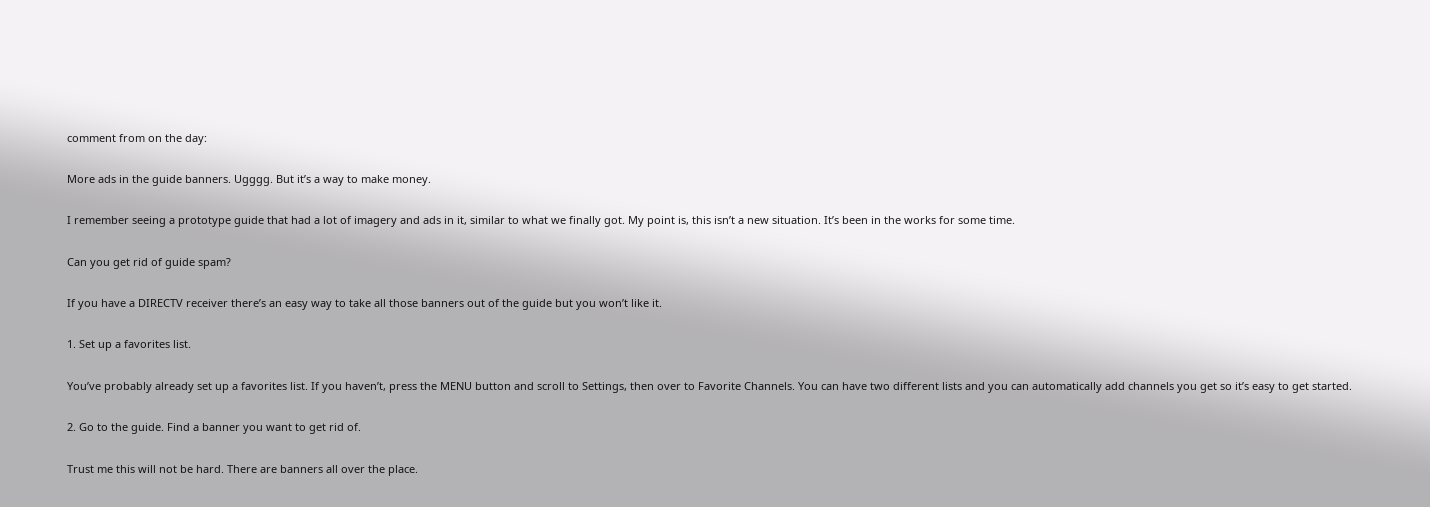comment from on the day:

More ads in the guide banners. Ugggg. But it’s a way to make money.

I remember seeing a prototype guide that had a lot of imagery and ads in it, similar to what we finally got. My point is, this isn’t a new situation. It’s been in the works for some time.

Can you get rid of guide spam?

If you have a DIRECTV receiver there’s an easy way to take all those banners out of the guide but you won’t like it.

1. Set up a favorites list.

You’ve probably already set up a favorites list. If you haven’t, press the MENU button and scroll to Settings, then over to Favorite Channels. You can have two different lists and you can automatically add channels you get so it’s easy to get started.

2. Go to the guide. Find a banner you want to get rid of.

Trust me this will not be hard. There are banners all over the place.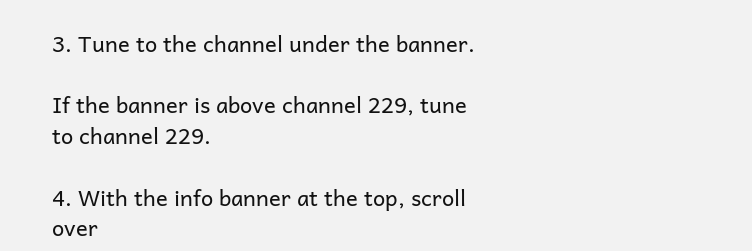3. Tune to the channel under the banner.

If the banner is above channel 229, tune to channel 229.

4. With the info banner at the top, scroll over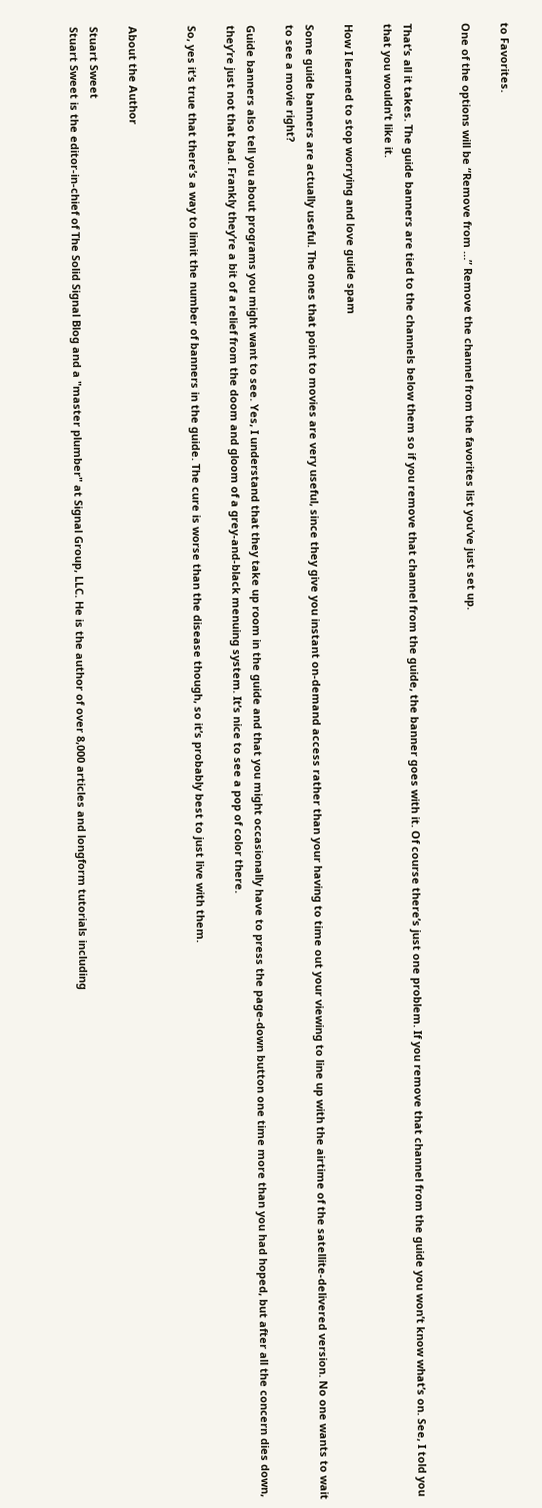to Favorites.

One of the options will be “Remove from …” Remove the channel from the favorites list you’ve just set up.


That’s all it takes. The guide banners are tied to the channels below them so if you remove that channel from the guide, the banner goes with it. Of course there’s just one problem. If you remove that channel from the guide you won’t know what’s on. See, I told you that you wouldn’t like it.

How I learned to stop worrying and love guide spam

Some guide banners are actually useful. The ones that point to movies are very useful, since they give you instant on-demand access rather than your having to time out your viewing to line up with the airtime of the satellite-delivered version. No one wants to wait to see a movie right?

Guide banners also tell you about programs you might want to see. Yes, I understand that they take up room in the guide and that you might occasionally have to press the page-down button one time more than you had hoped, but after all the concern dies down, they’re just not that bad. Frankly they’re a bit of a relief from the doom and gloom of a grey-and-black menuing system. It’s nice to see a pop of color there.

So, yes it’s true that there’s a way to limit the number of banners in the guide. The cure is worse than the disease though, so it’s probably best to just live with them.


About the Author

Stuart Sweet
Stuart Sweet is the editor-in-chief of The Solid Signal Blog and a "master plumber" at Signal Group, LLC. He is the author of over 8,000 articles and longform tutorials including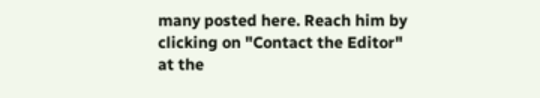many posted here. Reach him by clicking on "Contact the Editor" at the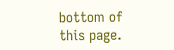bottom of this page.